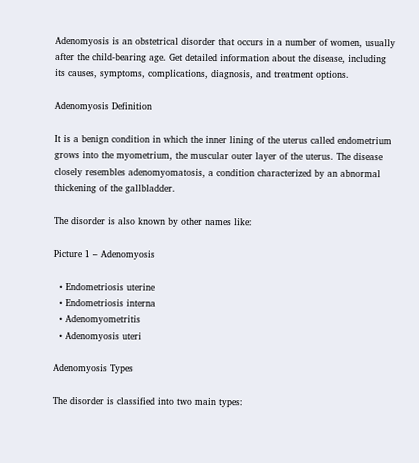Adenomyosis is an obstetrical disorder that occurs in a number of women, usually after the child-bearing age. Get detailed information about the disease, including its causes, symptoms, complications, diagnosis, and treatment options.

Adenomyosis Definition

It is a benign condition in which the inner lining of the uterus called endometrium grows into the myometrium, the muscular outer layer of the uterus. The disease closely resembles adenomyomatosis, a condition characterized by an abnormal thickening of the gallbladder.

The disorder is also known by other names like:

Picture 1 – Adenomyosis

  • Endometriosis uterine
  • Endometriosis interna
  • Adenomyometritis
  • Adenomyosis uteri

Adenomyosis Types

The disorder is classified into two main types: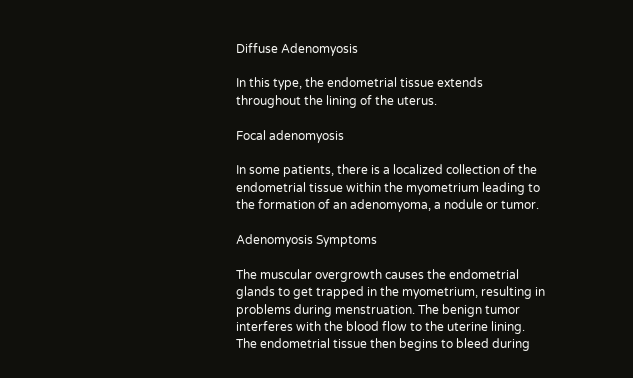Diffuse Adenomyosis

In this type, the endometrial tissue extends throughout the lining of the uterus.

Focal adenomyosis

In some patients, there is a localized collection of the endometrial tissue within the myometrium leading to the formation of an adenomyoma, a nodule or tumor.

Adenomyosis Symptoms

The muscular overgrowth causes the endometrial glands to get trapped in the myometrium, resulting in problems during menstruation. The benign tumor interferes with the blood flow to the uterine lining. The endometrial tissue then begins to bleed during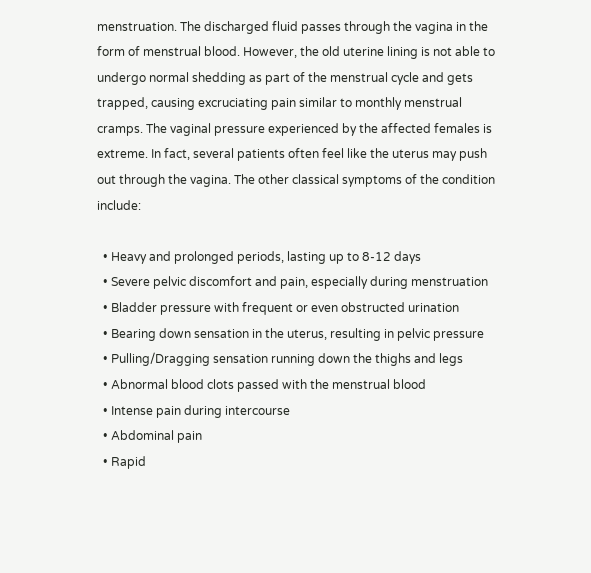menstruation. The discharged fluid passes through the vagina in the form of menstrual blood. However, the old uterine lining is not able to undergo normal shedding as part of the menstrual cycle and gets trapped, causing excruciating pain similar to monthly menstrual cramps. The vaginal pressure experienced by the affected females is extreme. In fact, several patients often feel like the uterus may push out through the vagina. The other classical symptoms of the condition include:

  • Heavy and prolonged periods, lasting up to 8-12 days
  • Severe pelvic discomfort and pain, especially during menstruation
  • Bladder pressure with frequent or even obstructed urination
  • Bearing down sensation in the uterus, resulting in pelvic pressure
  • Pulling/Dragging sensation running down the thighs and legs
  • Abnormal blood clots passed with the menstrual blood
  • Intense pain during intercourse
  • Abdominal pain
  • Rapid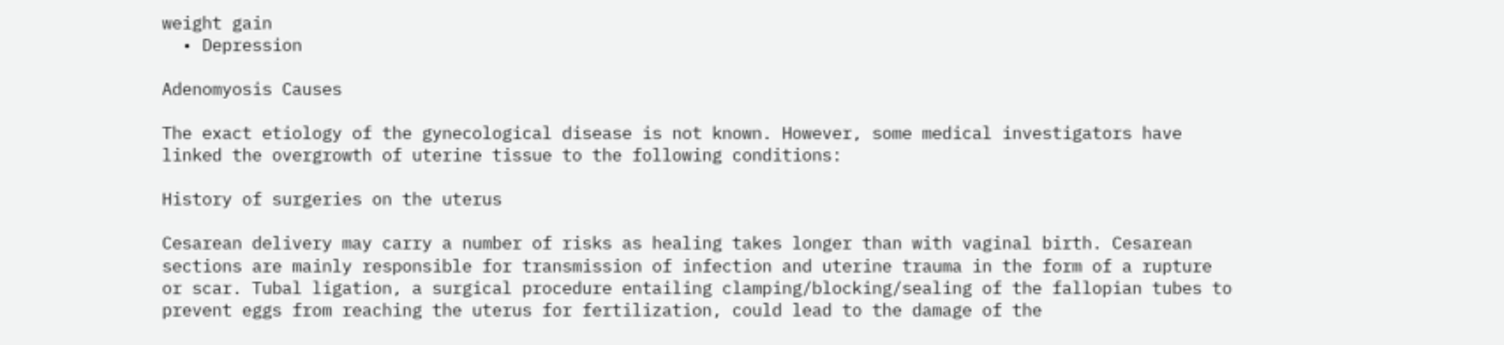weight gain
  • Depression

Adenomyosis Causes

The exact etiology of the gynecological disease is not known. However, some medical investigators have linked the overgrowth of uterine tissue to the following conditions:

History of surgeries on the uterus

Cesarean delivery may carry a number of risks as healing takes longer than with vaginal birth. Cesarean sections are mainly responsible for transmission of infection and uterine trauma in the form of a rupture or scar. Tubal ligation, a surgical procedure entailing clamping/blocking/sealing of the fallopian tubes to prevent eggs from reaching the uterus for fertilization, could lead to the damage of the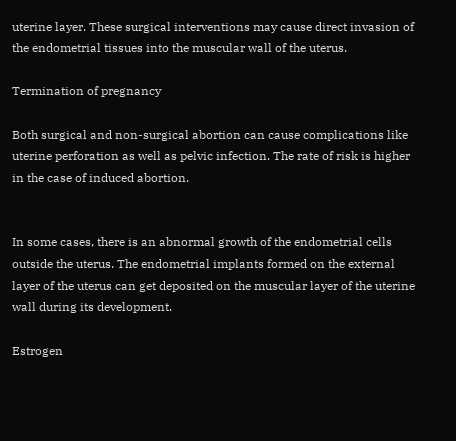uterine layer. These surgical interventions may cause direct invasion of the endometrial tissues into the muscular wall of the uterus.

Termination of pregnancy

Both surgical and non-surgical abortion can cause complications like uterine perforation as well as pelvic infection. The rate of risk is higher in the case of induced abortion.


In some cases, there is an abnormal growth of the endometrial cells outside the uterus. The endometrial implants formed on the external layer of the uterus can get deposited on the muscular layer of the uterine wall during its development.

Estrogen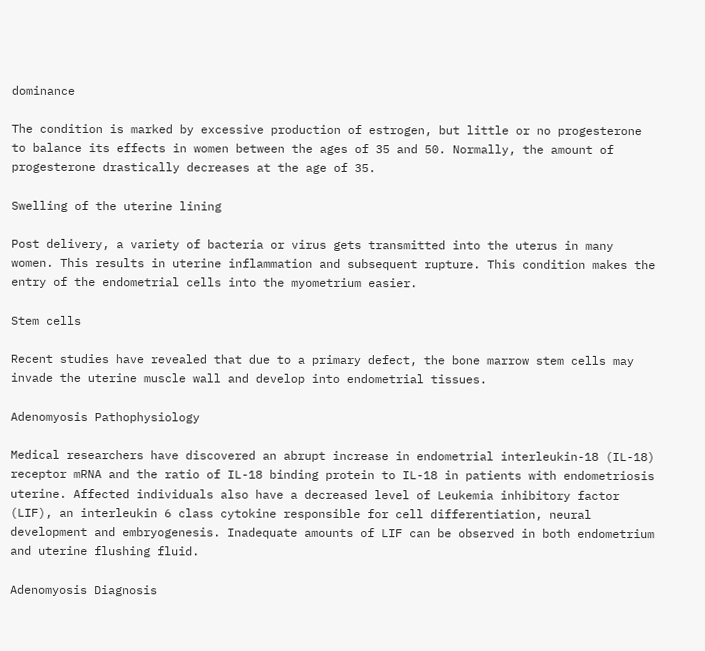dominance

The condition is marked by excessive production of estrogen, but little or no progesterone to balance its effects in women between the ages of 35 and 50. Normally, the amount of progesterone drastically decreases at the age of 35.

Swelling of the uterine lining

Post delivery, a variety of bacteria or virus gets transmitted into the uterus in many women. This results in uterine inflammation and subsequent rupture. This condition makes the entry of the endometrial cells into the myometrium easier.

Stem cells

Recent studies have revealed that due to a primary defect, the bone marrow stem cells may invade the uterine muscle wall and develop into endometrial tissues.

Adenomyosis Pathophysiology

Medical researchers have discovered an abrupt increase in endometrial interleukin-18 (IL-18) receptor mRNA and the ratio of IL-18 binding protein to IL-18 in patients with endometriosis uterine. Affected individuals also have a decreased level of Leukemia inhibitory factor (LIF), an interleukin 6 class cytokine responsible for cell differentiation, neural development and embryogenesis. Inadequate amounts of LIF can be observed in both endometrium and uterine flushing fluid.

Adenomyosis Diagnosis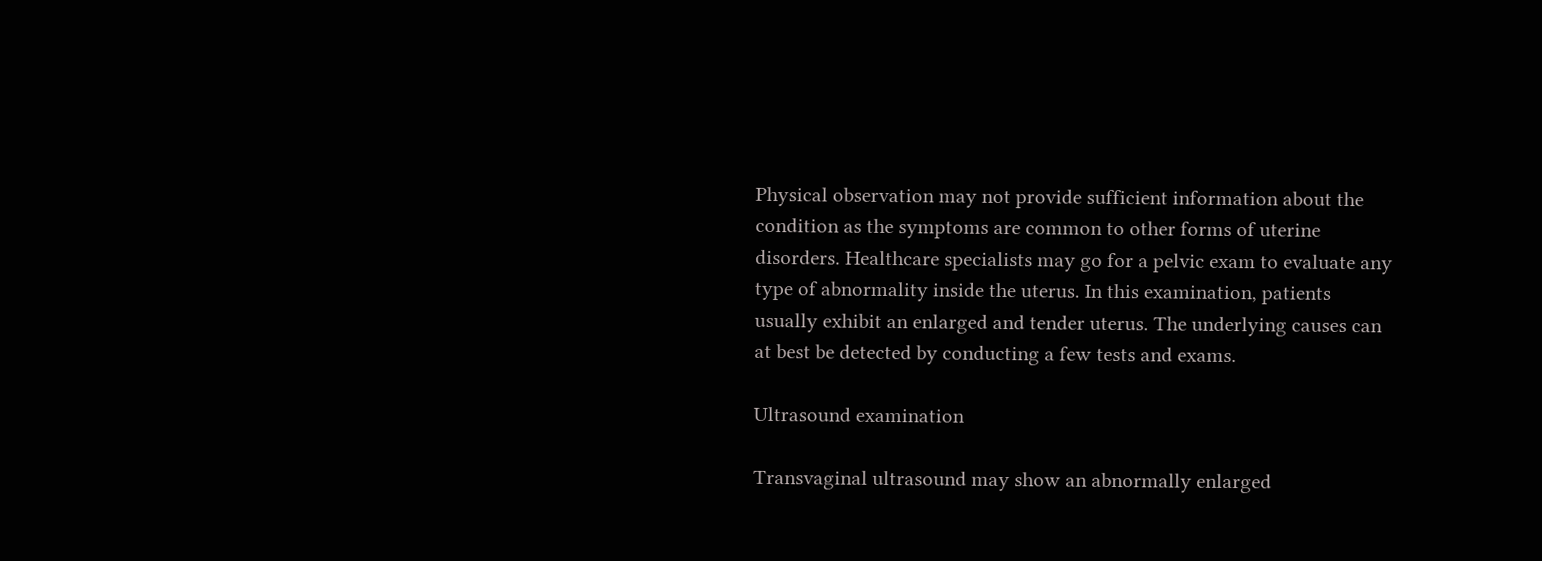Physical observation may not provide sufficient information about the condition as the symptoms are common to other forms of uterine disorders. Healthcare specialists may go for a pelvic exam to evaluate any type of abnormality inside the uterus. In this examination, patients usually exhibit an enlarged and tender uterus. The underlying causes can at best be detected by conducting a few tests and exams.

Ultrasound examination

Transvaginal ultrasound may show an abnormally enlarged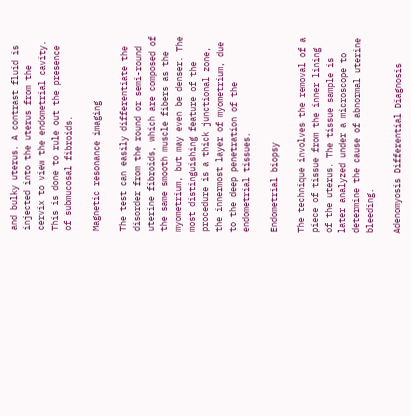and bulky uterus. A contrast fluid is injected into the uterus from the cervix to view the endometrial cavity. This is done to rule out the presence of submucosal fibroids.

Magnetic resonance imaging

The test can easily differentiate the disorder from the round or semi-round uterine fibroids, which are composed of the same smooth muscle fibers as the myometrium, but may even be denser. The most distinguishing feature of the procedure is a thick junctional zone, the innermost layer of myometrium, due to the deep penetration of the endometrial tissues.

Endometrial biopsy

The technique involves the removal of a piece of tissue from the inner lining of the uterus. The tissue sample is later analyzed under a microscope to determine the cause of abnormal uterine bleeding.

Adenomyosis Differential Diagnosis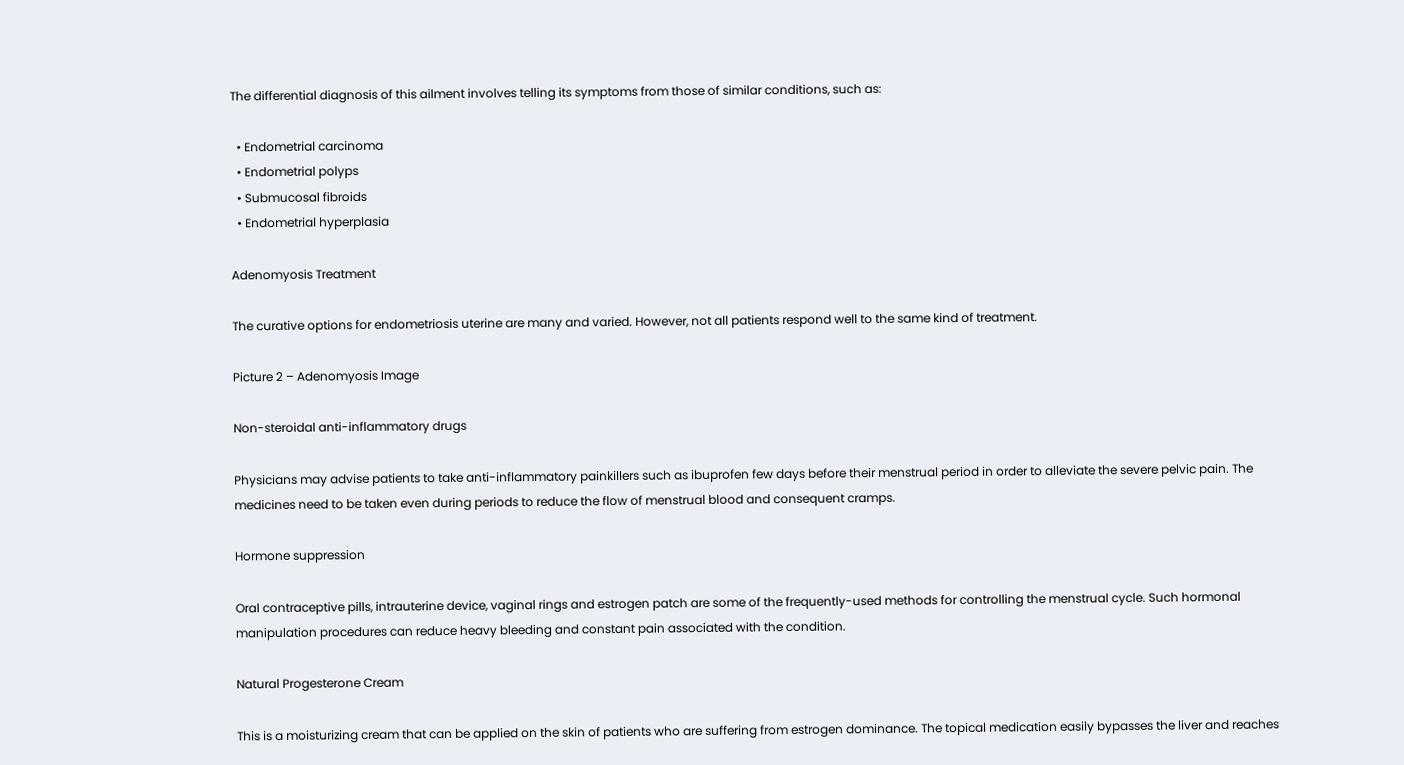The differential diagnosis of this ailment involves telling its symptoms from those of similar conditions, such as:

  • Endometrial carcinoma
  • Endometrial polyps
  • Submucosal fibroids
  • Endometrial hyperplasia

Adenomyosis Treatment

The curative options for endometriosis uterine are many and varied. However, not all patients respond well to the same kind of treatment.

Picture 2 – Adenomyosis Image

Non-steroidal anti-inflammatory drugs

Physicians may advise patients to take anti-inflammatory painkillers such as ibuprofen few days before their menstrual period in order to alleviate the severe pelvic pain. The medicines need to be taken even during periods to reduce the flow of menstrual blood and consequent cramps.

Hormone suppression

Oral contraceptive pills, intrauterine device, vaginal rings and estrogen patch are some of the frequently-used methods for controlling the menstrual cycle. Such hormonal manipulation procedures can reduce heavy bleeding and constant pain associated with the condition.

Natural Progesterone Cream

This is a moisturizing cream that can be applied on the skin of patients who are suffering from estrogen dominance. The topical medication easily bypasses the liver and reaches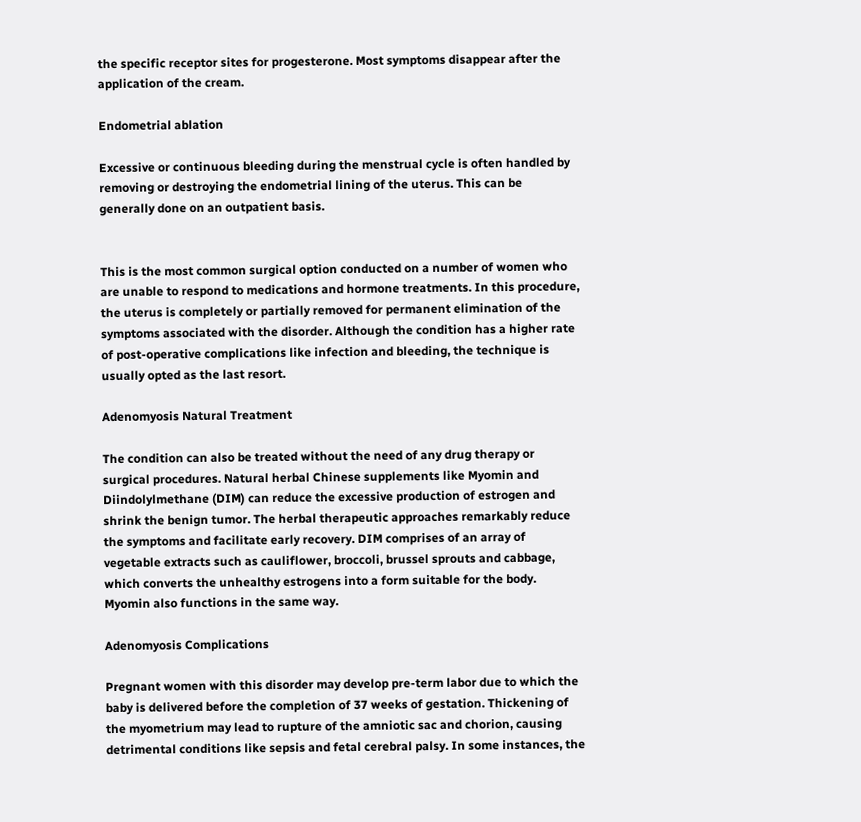the specific receptor sites for progesterone. Most symptoms disappear after the application of the cream.

Endometrial ablation

Excessive or continuous bleeding during the menstrual cycle is often handled by removing or destroying the endometrial lining of the uterus. This can be generally done on an outpatient basis.


This is the most common surgical option conducted on a number of women who are unable to respond to medications and hormone treatments. In this procedure, the uterus is completely or partially removed for permanent elimination of the symptoms associated with the disorder. Although the condition has a higher rate of post-operative complications like infection and bleeding, the technique is usually opted as the last resort.

Adenomyosis Natural Treatment

The condition can also be treated without the need of any drug therapy or surgical procedures. Natural herbal Chinese supplements like Myomin and Diindolylmethane (DIM) can reduce the excessive production of estrogen and shrink the benign tumor. The herbal therapeutic approaches remarkably reduce the symptoms and facilitate early recovery. DIM comprises of an array of vegetable extracts such as cauliflower, broccoli, brussel sprouts and cabbage, which converts the unhealthy estrogens into a form suitable for the body. Myomin also functions in the same way.

Adenomyosis Complications

Pregnant women with this disorder may develop pre-term labor due to which the baby is delivered before the completion of 37 weeks of gestation. Thickening of the myometrium may lead to rupture of the amniotic sac and chorion, causing detrimental conditions like sepsis and fetal cerebral palsy. In some instances, the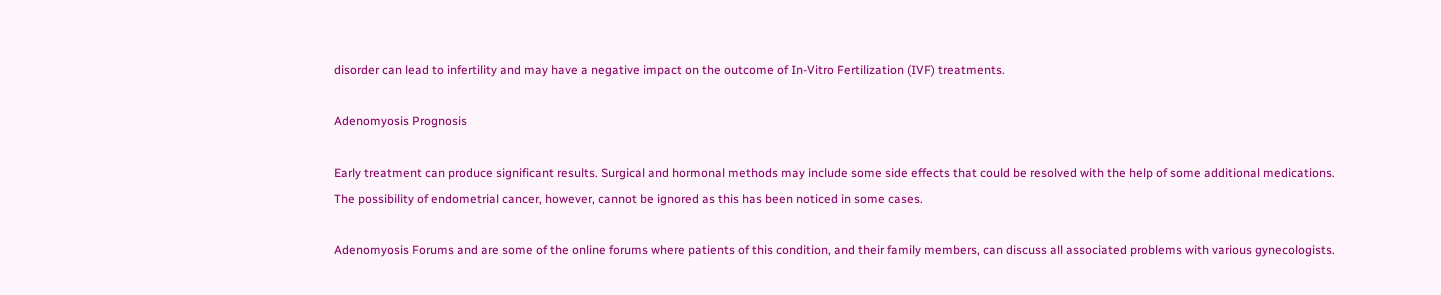disorder can lead to infertility and may have a negative impact on the outcome of In-Vitro Fertilization (IVF) treatments.

Adenomyosis Prognosis

Early treatment can produce significant results. Surgical and hormonal methods may include some side effects that could be resolved with the help of some additional medications. The possibility of endometrial cancer, however, cannot be ignored as this has been noticed in some cases.

Adenomyosis Forums and are some of the online forums where patients of this condition, and their family members, can discuss all associated problems with various gynecologists.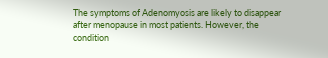The symptoms of Adenomyosis are likely to disappear after menopause in most patients. However, the condition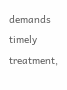demands timely treatment,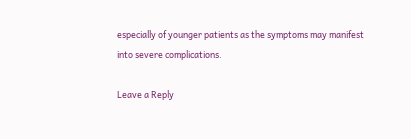especially of younger patients as the symptoms may manifest into severe complications.

Leave a Reply